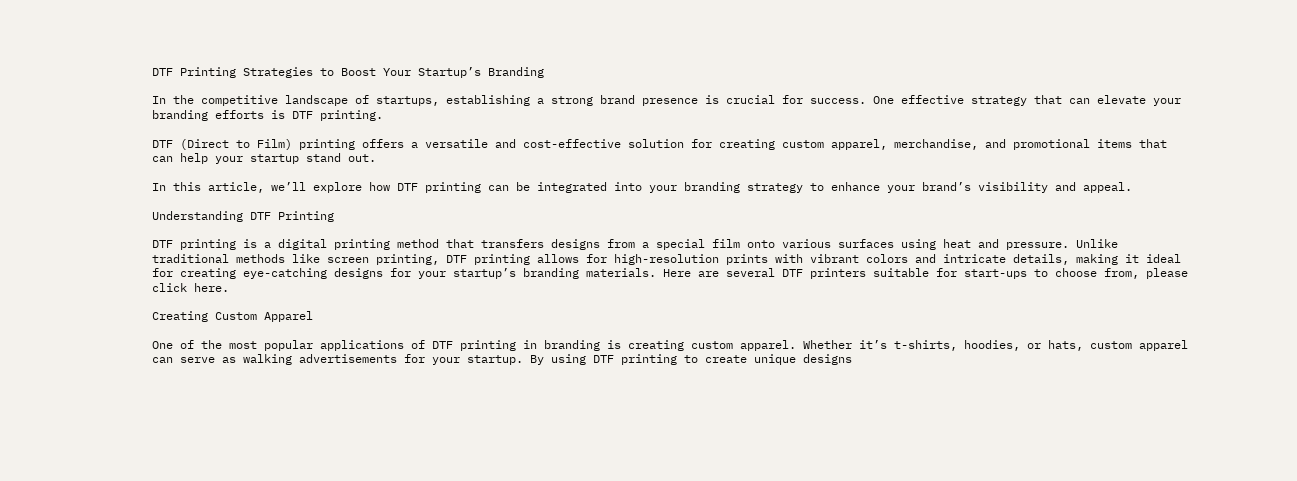DTF Printing Strategies to Boost Your Startup’s Branding

In the competitive landscape of startups, establishing a strong brand presence is crucial for success. One effective strategy that can elevate your branding efforts is DTF printing.

DTF (Direct to Film) printing offers a versatile and cost-effective solution for creating custom apparel, merchandise, and promotional items that can help your startup stand out.

In this article, we’ll explore how DTF printing can be integrated into your branding strategy to enhance your brand’s visibility and appeal.

Understanding DTF Printing

DTF printing is a digital printing method that transfers designs from a special film onto various surfaces using heat and pressure. Unlike traditional methods like screen printing, DTF printing allows for high-resolution prints with vibrant colors and intricate details, making it ideal for creating eye-catching designs for your startup’s branding materials. Here are several DTF printers suitable for start-ups to choose from, please click here.

Creating Custom Apparel

One of the most popular applications of DTF printing in branding is creating custom apparel. Whether it’s t-shirts, hoodies, or hats, custom apparel can serve as walking advertisements for your startup. By using DTF printing to create unique designs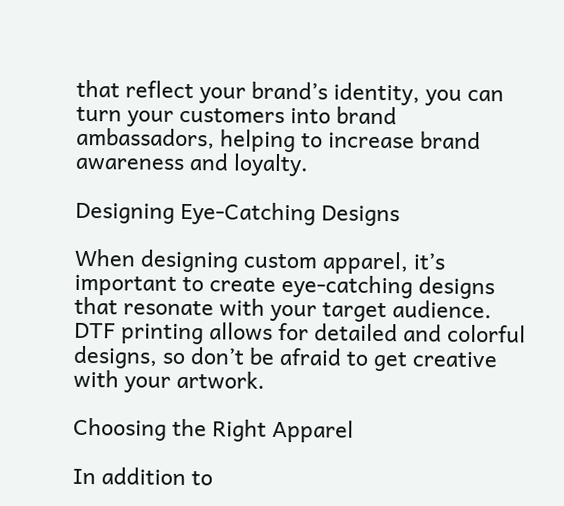that reflect your brand’s identity, you can turn your customers into brand ambassadors, helping to increase brand awareness and loyalty.

Designing Eye-Catching Designs

When designing custom apparel, it’s important to create eye-catching designs that resonate with your target audience. DTF printing allows for detailed and colorful designs, so don’t be afraid to get creative with your artwork.

Choosing the Right Apparel

In addition to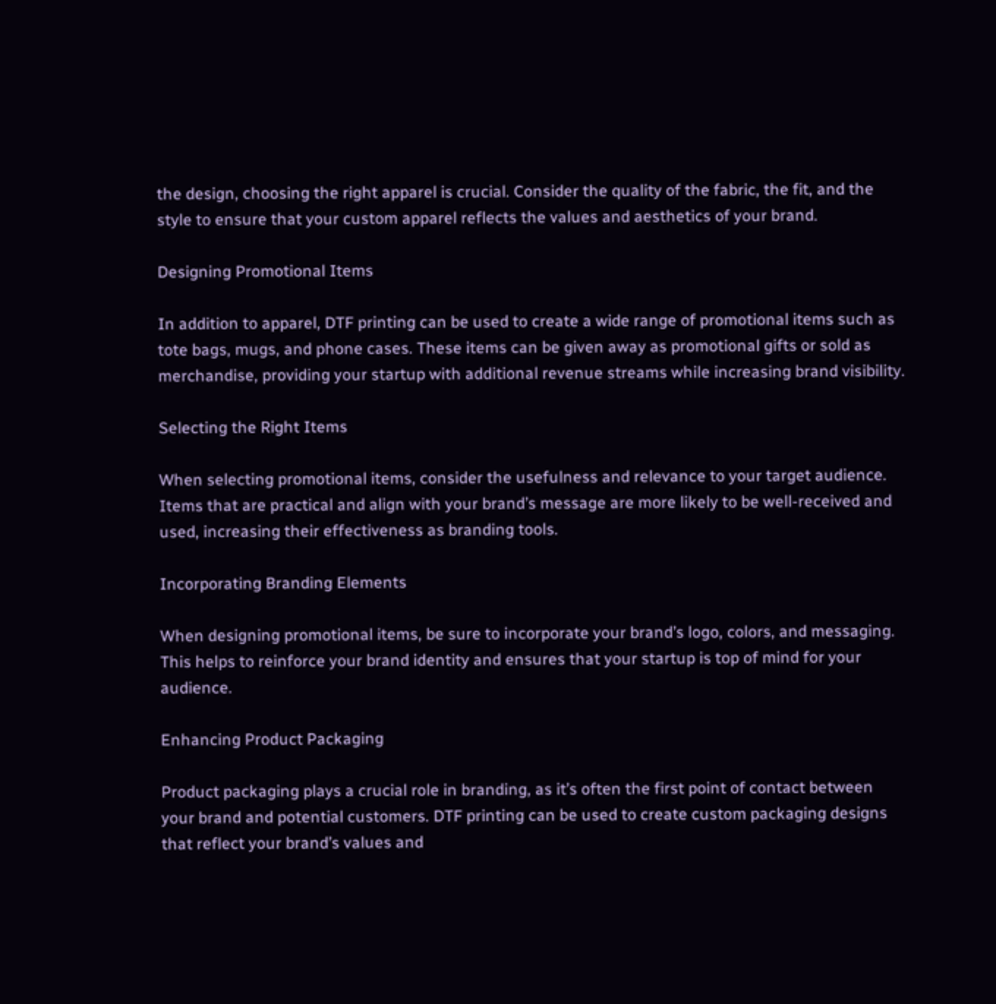the design, choosing the right apparel is crucial. Consider the quality of the fabric, the fit, and the style to ensure that your custom apparel reflects the values and aesthetics of your brand.

Designing Promotional Items

In addition to apparel, DTF printing can be used to create a wide range of promotional items such as tote bags, mugs, and phone cases. These items can be given away as promotional gifts or sold as merchandise, providing your startup with additional revenue streams while increasing brand visibility.

Selecting the Right Items

When selecting promotional items, consider the usefulness and relevance to your target audience. Items that are practical and align with your brand’s message are more likely to be well-received and used, increasing their effectiveness as branding tools.

Incorporating Branding Elements

When designing promotional items, be sure to incorporate your brand’s logo, colors, and messaging. This helps to reinforce your brand identity and ensures that your startup is top of mind for your audience.

Enhancing Product Packaging

Product packaging plays a crucial role in branding, as it’s often the first point of contact between your brand and potential customers. DTF printing can be used to create custom packaging designs that reflect your brand’s values and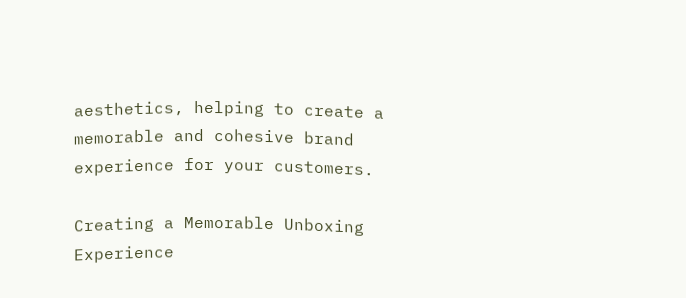aesthetics, helping to create a memorable and cohesive brand experience for your customers.

Creating a Memorable Unboxing Experience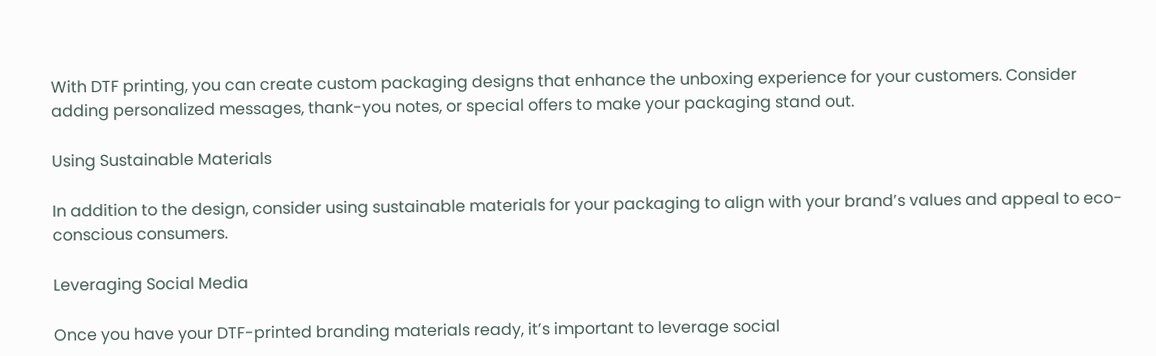With DTF printing, you can create custom packaging designs that enhance the unboxing experience for your customers. Consider adding personalized messages, thank-you notes, or special offers to make your packaging stand out.

Using Sustainable Materials

In addition to the design, consider using sustainable materials for your packaging to align with your brand’s values and appeal to eco-conscious consumers.

Leveraging Social Media

Once you have your DTF-printed branding materials ready, it’s important to leverage social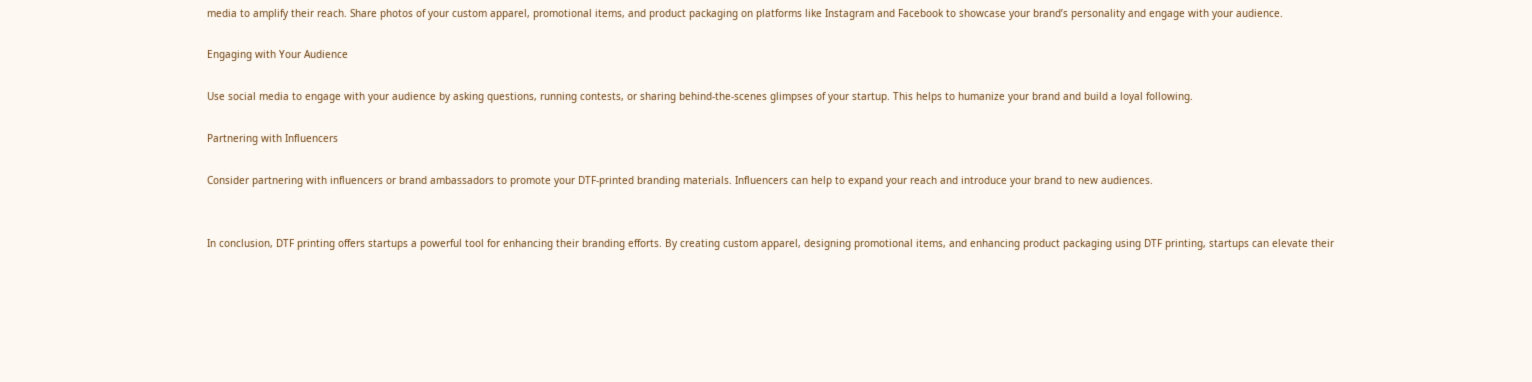media to amplify their reach. Share photos of your custom apparel, promotional items, and product packaging on platforms like Instagram and Facebook to showcase your brand’s personality and engage with your audience.

Engaging with Your Audience

Use social media to engage with your audience by asking questions, running contests, or sharing behind-the-scenes glimpses of your startup. This helps to humanize your brand and build a loyal following.

Partnering with Influencers

Consider partnering with influencers or brand ambassadors to promote your DTF-printed branding materials. Influencers can help to expand your reach and introduce your brand to new audiences.


In conclusion, DTF printing offers startups a powerful tool for enhancing their branding efforts. By creating custom apparel, designing promotional items, and enhancing product packaging using DTF printing, startups can elevate their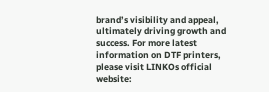brand’s visibility and appeal, ultimately driving growth and success. For more latest information on DTF printers, please visit LINKOs official website: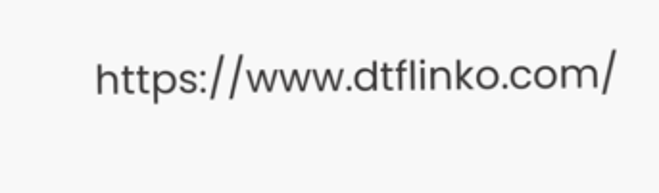https://www.dtflinko.com/